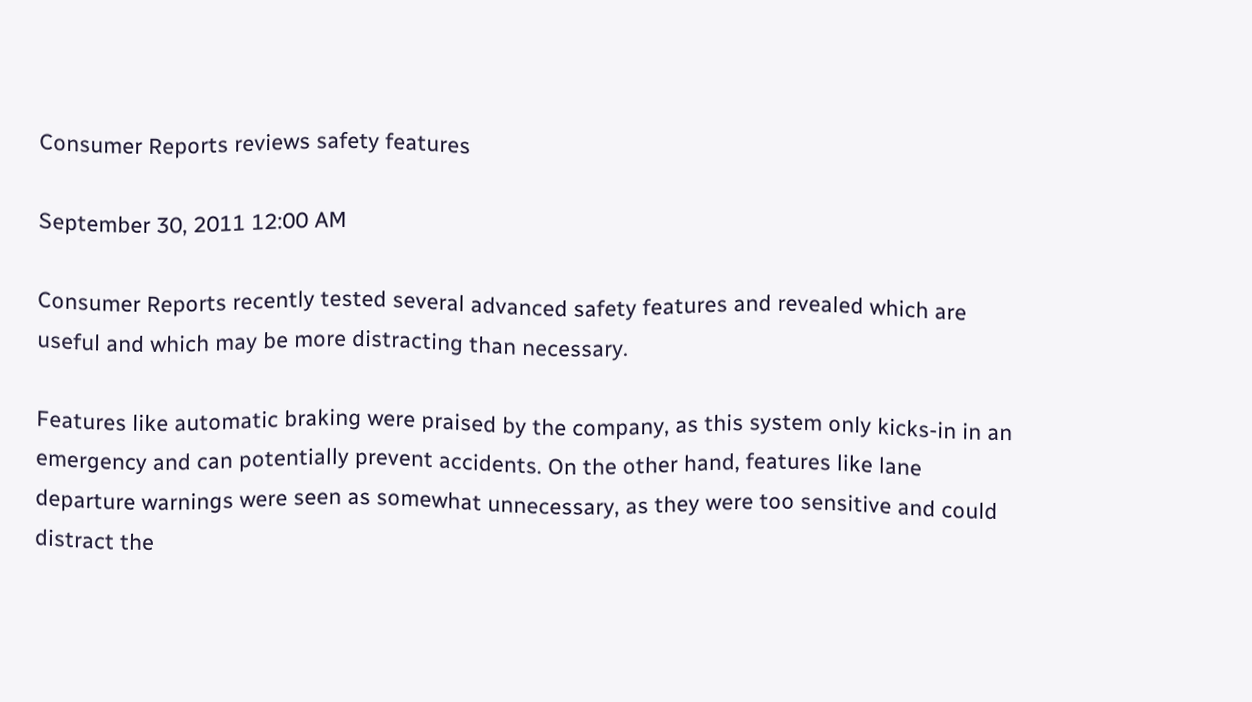Consumer Reports reviews safety features

September 30, 2011 12:00 AM

Consumer Reports recently tested several advanced safety features and revealed which are useful and which may be more distracting than necessary.

Features like automatic braking were praised by the company, as this system only kicks-in in an emergency and can potentially prevent accidents. On the other hand, features like lane departure warnings were seen as somewhat unnecessary, as they were too sensitive and could distract the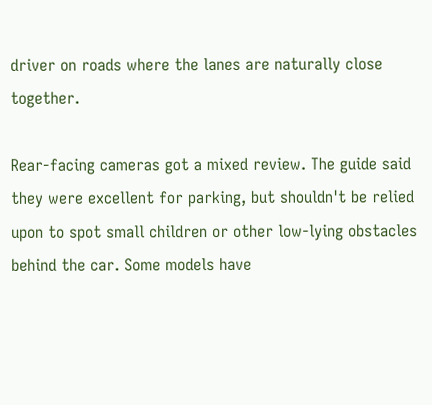driver on roads where the lanes are naturally close together.

Rear-facing cameras got a mixed review. The guide said they were excellent for parking, but shouldn't be relied upon to spot small children or other low-lying obstacles behind the car. Some models have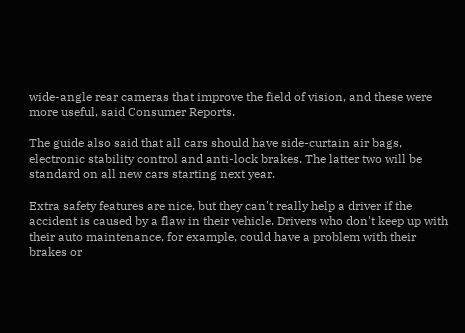wide-angle rear cameras that improve the field of vision, and these were more useful, said Consumer Reports.

The guide also said that all cars should have side-curtain air bags, electronic stability control and anti-lock brakes. The latter two will be standard on all new cars starting next year.

Extra safety features are nice, but they can't really help a driver if the accident is caused by a flaw in their vehicle. Drivers who don't keep up with their auto maintenance, for example, could have a problem with their brakes or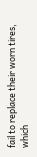fail to replace their worn tires, which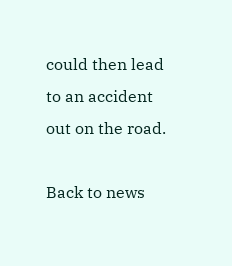could then lead to an accident out on the road.

Back to news